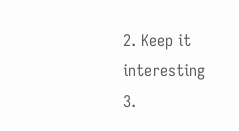2. Keep it interesting
3.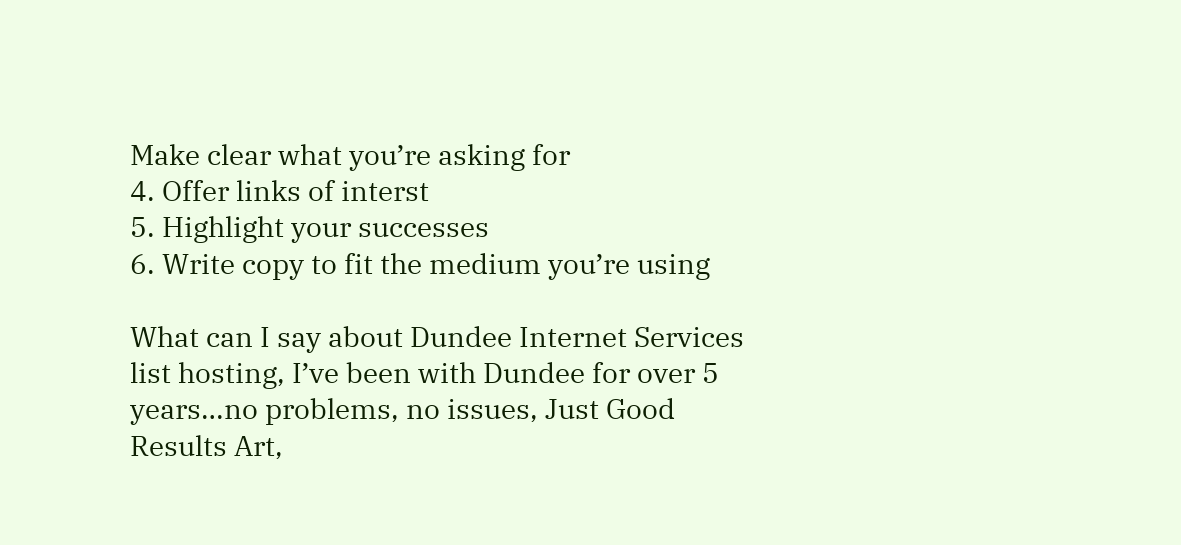Make clear what you’re asking for
4. Offer links of interst
5. Highlight your successes
6. Write copy to fit the medium you’re using

What can I say about Dundee Internet Services list hosting, I’ve been with Dundee for over 5 years…no problems, no issues, Just Good Results Art,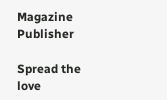Magazine Publisher

Spread the love